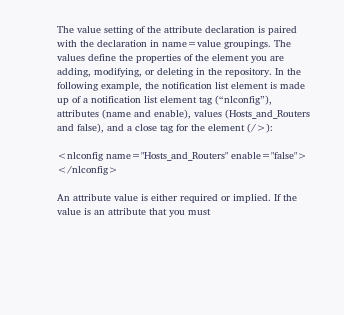The value setting of the attribute declaration is paired with the declaration in name=value groupings. The values define the properties of the element you are adding, modifying, or deleting in the repository. In the following example, the notification list element is made up of a notification list element tag (“nlconfig”), attributes (name and enable), values (Hosts_and_Routers and false), and a close tag for the element (/>):

<nlconfig name="Hosts_and_Routers" enable="false"> </nlconfig>

An attribute value is either required or implied. If the value is an attribute that you must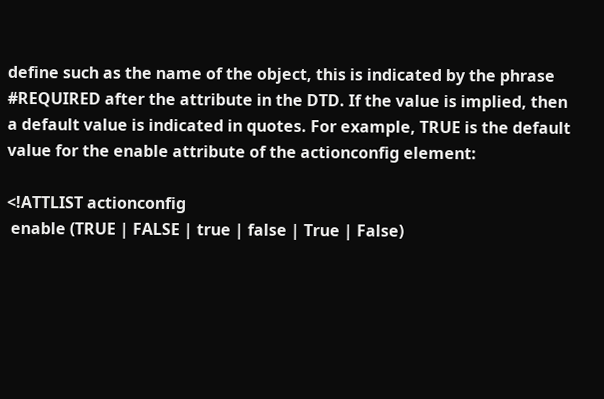define such as the name of the object, this is indicated by the phrase #REQUIRED after the attribute in the DTD. If the value is implied, then a default value is indicated in quotes. For example, TRUE is the default value for the enable attribute of the actionconfig element:

<!ATTLIST actionconfig
 enable (TRUE | FALSE | true | false | True | False)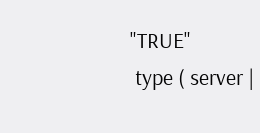"TRUE"
 type ( server |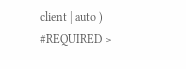client | auto ) #REQUIRED >